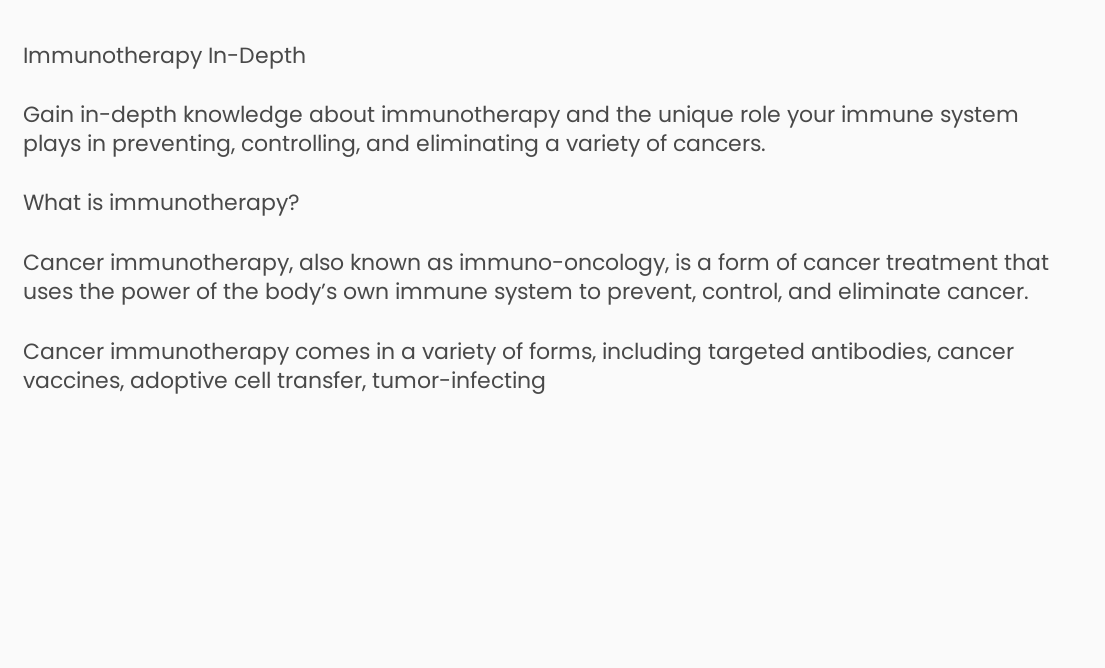Immunotherapy In-Depth

Gain in-depth knowledge about immunotherapy and the unique role your immune system plays in preventing, controlling, and eliminating a variety of cancers.

What is immunotherapy?

Cancer immunotherapy, also known as immuno-oncology, is a form of cancer treatment that uses the power of the body’s own immune system to prevent, control, and eliminate cancer.

Cancer immunotherapy comes in a variety of forms, including targeted antibodies, cancer vaccines, adoptive cell transfer, tumor-infecting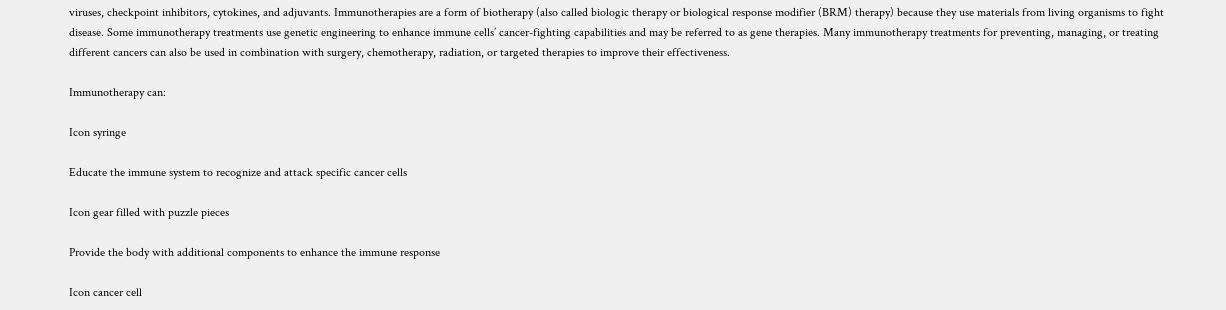viruses, checkpoint inhibitors, cytokines, and adjuvants. Immunotherapies are a form of biotherapy (also called biologic therapy or biological response modifier (BRM) therapy) because they use materials from living organisms to fight disease. Some immunotherapy treatments use genetic engineering to enhance immune cells’ cancer-fighting capabilities and may be referred to as gene therapies. Many immunotherapy treatments for preventing, managing, or treating different cancers can also be used in combination with surgery, chemotherapy, radiation, or targeted therapies to improve their effectiveness.

Immunotherapy can:

Icon syringe

Educate the immune system to recognize and attack specific cancer cells

Icon gear filled with puzzle pieces

Provide the body with additional components to enhance the immune response

Icon cancer cell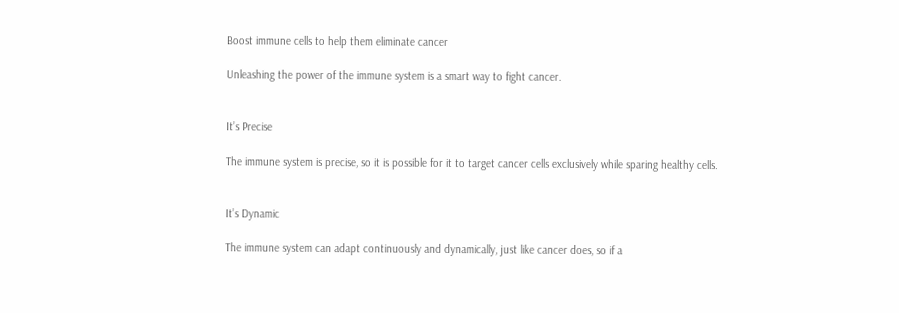Boost immune cells to help them eliminate cancer

Unleashing the power of the immune system is a smart way to fight cancer.


It’s Precise

The immune system is precise, so it is possible for it to target cancer cells exclusively while sparing healthy cells.


It’s Dynamic

The immune system can adapt continuously and dynamically, just like cancer does, so if a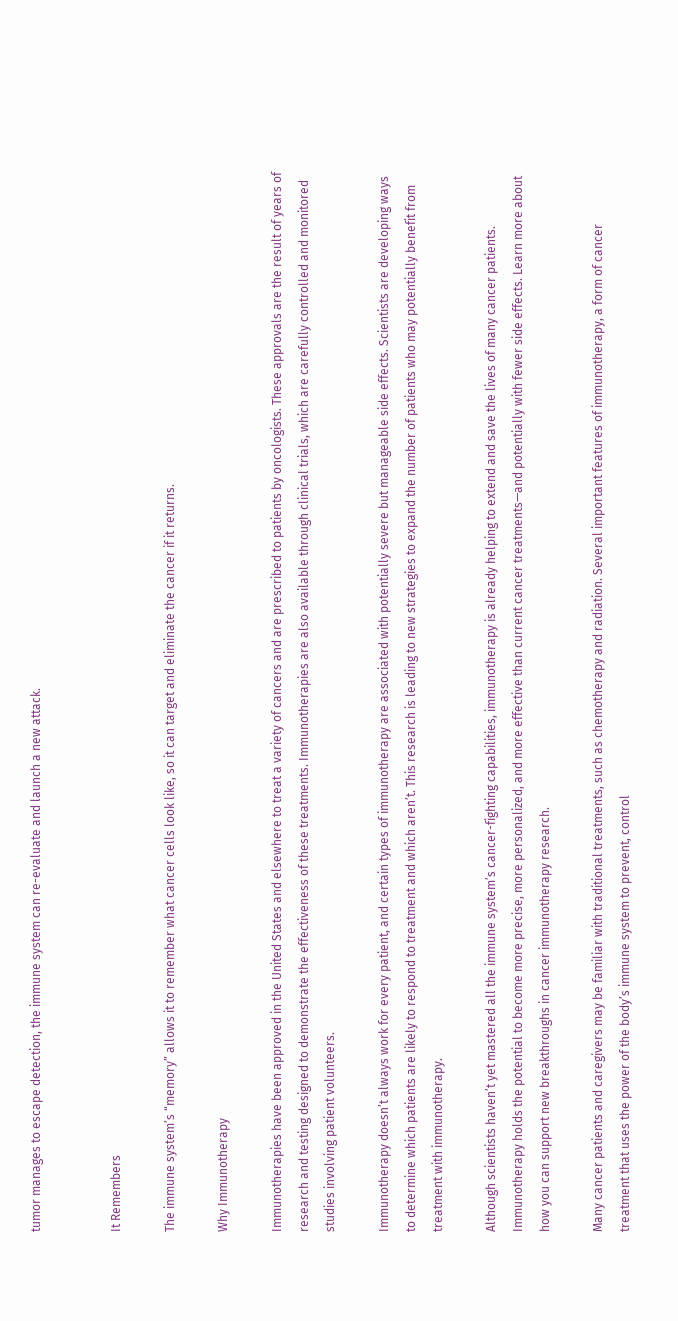tumor manages to escape detection, the immune system can re-evaluate and launch a new attack.


It Remembers

The immune system’s “memory” allows it to remember what cancer cells look like, so it can target and eliminate the cancer if it returns.

Why Immunotherapy

Immunotherapies have been approved in the United States and elsewhere to treat a variety of cancers and are prescribed to patients by oncologists. These approvals are the result of years of research and testing designed to demonstrate the effectiveness of these treatments. Immunotherapies are also available through clinical trials, which are carefully controlled and monitored studies involving patient volunteers.

Immunotherapy doesn’t always work for every patient, and certain types of immunotherapy are associated with potentially severe but manageable side effects. Scientists are developing ways to determine which patients are likely to respond to treatment and which aren’t. This research is leading to new strategies to expand the number of patients who may potentially benefit from treatment with immunotherapy.

Although scientists haven’t yet mastered all the immune system’s cancer-fighting capabilities, immunotherapy is already helping to extend and save the lives of many cancer patients. Immunotherapy holds the potential to become more precise, more personalized, and more effective than current cancer treatments—and potentially with fewer side effects. Learn more about how you can support new breakthroughs in cancer immunotherapy research.

Many cancer patients and caregivers may be familiar with traditional treatments, such as chemotherapy and radiation. Several important features of immunotherapy, a form of cancer treatment that uses the power of the body’s immune system to prevent, control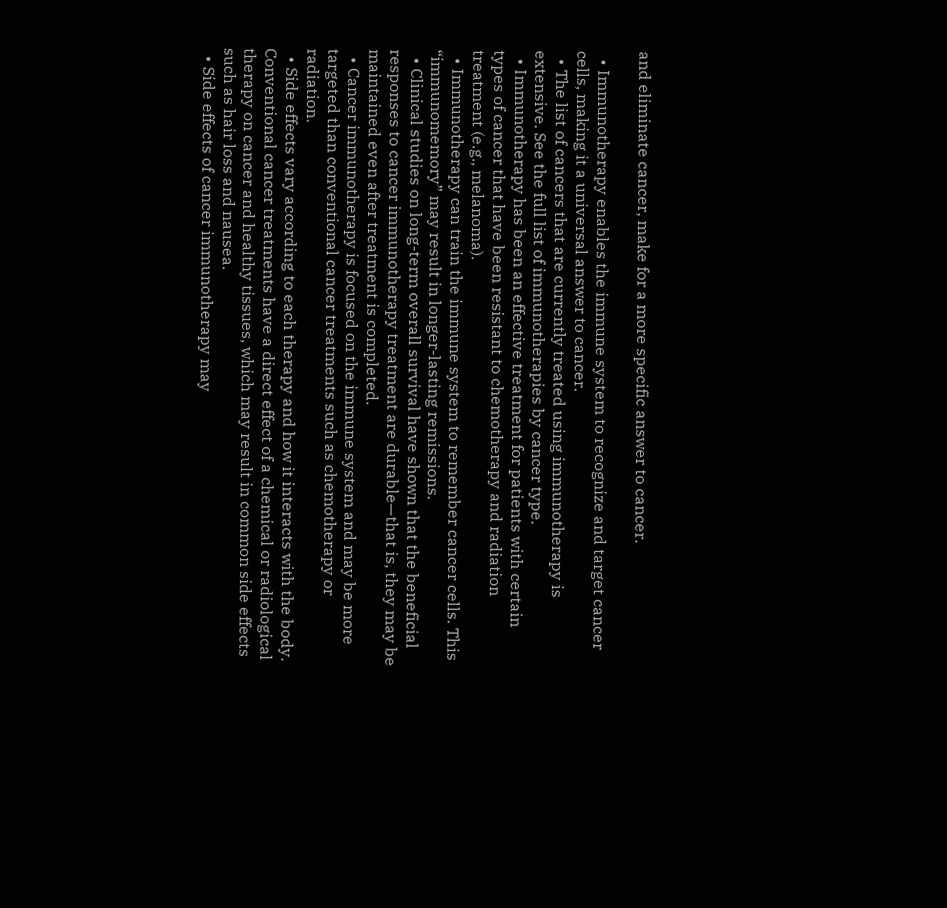and eliminate cancer, make for a more specific answer to cancer.

  • Immunotherapy enables the immune system to recognize and target cancer cells, making it a universal answer to cancer.
  • The list of cancers that are currently treated using immunotherapy is extensive. See the full list of immunotherapies by cancer type.
  • Immunotherapy has been an effective treatment for patients with certain types of cancer that have been resistant to chemotherapy and radiation treatment (e.g., melanoma).
  • Immunotherapy can train the immune system to remember cancer cells. This “immunomemory” may result in longer-lasting remissions.
  • Clinical studies on long-term overall survival have shown that the beneficial responses to cancer immunotherapy treatment are durable—that is, they may be maintained even after treatment is completed.
  • Cancer immunotherapy is focused on the immune system and may be more targeted than conventional cancer treatments such as chemotherapy or radiation.
  • Side effects vary according to each therapy and how it interacts with the body. Conventional cancer treatments have a direct effect of a chemical or radiological therapy on cancer and healthy tissues, which may result in common side effects such as hair loss and nausea.
  • Side effects of cancer immunotherapy may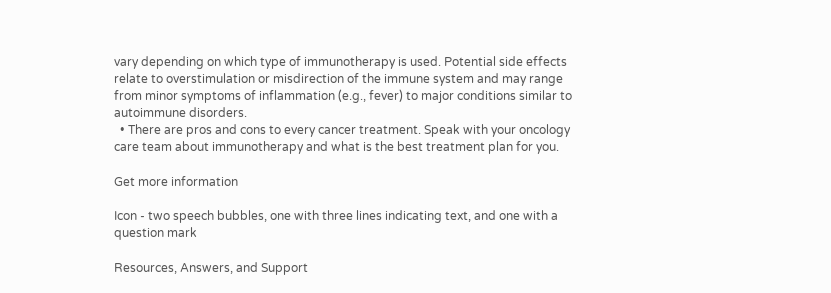vary depending on which type of immunotherapy is used. Potential side effects relate to overstimulation or misdirection of the immune system and may range from minor symptoms of inflammation (e.g., fever) to major conditions similar to autoimmune disorders.
  • There are pros and cons to every cancer treatment. Speak with your oncology care team about immunotherapy and what is the best treatment plan for you.

Get more information

Icon - two speech bubbles, one with three lines indicating text, and one with a question mark

Resources, Answers, and Support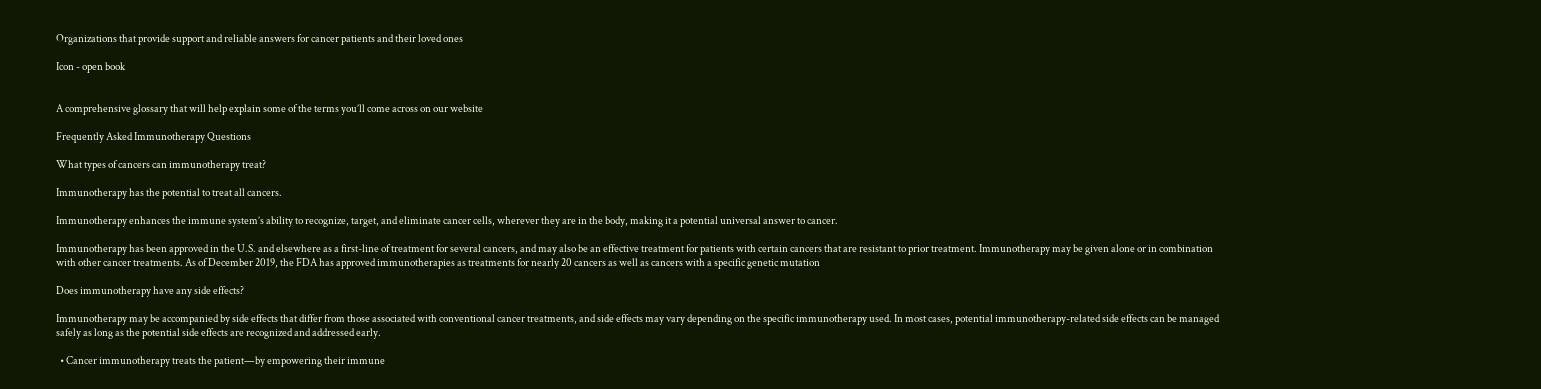Organizations that provide support and reliable answers for cancer patients and their loved ones

Icon - open book


A comprehensive glossary that will help explain some of the terms you’ll come across on our website

Frequently Asked Immunotherapy Questions

What types of cancers can immunotherapy treat?

Immunotherapy has the potential to treat all cancers.

Immunotherapy enhances the immune system’s ability to recognize, target, and eliminate cancer cells, wherever they are in the body, making it a potential universal answer to cancer.

Immunotherapy has been approved in the U.S. and elsewhere as a first-line of treatment for several cancers, and may also be an effective treatment for patients with certain cancers that are resistant to prior treatment. Immunotherapy may be given alone or in combination with other cancer treatments. As of December 2019, the FDA has approved immunotherapies as treatments for nearly 20 cancers as well as cancers with a specific genetic mutation

Does immunotherapy have any side effects?

Immunotherapy may be accompanied by side effects that differ from those associated with conventional cancer treatments, and side effects may vary depending on the specific immunotherapy used. In most cases, potential immunotherapy-related side effects can be managed safely as long as the potential side effects are recognized and addressed early.

  • Cancer immunotherapy treats the patient—by empowering their immune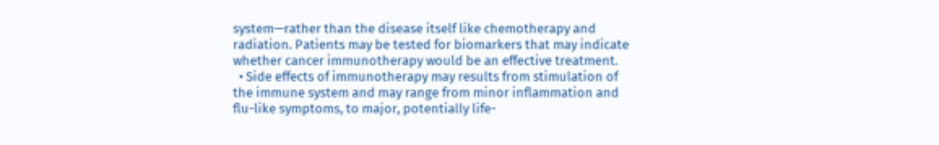system—rather than the disease itself like chemotherapy and radiation. Patients may be tested for biomarkers that may indicate whether cancer immunotherapy would be an effective treatment.
  • Side effects of immunotherapy may results from stimulation of the immune system and may range from minor inflammation and flu-like symptoms, to major, potentially life-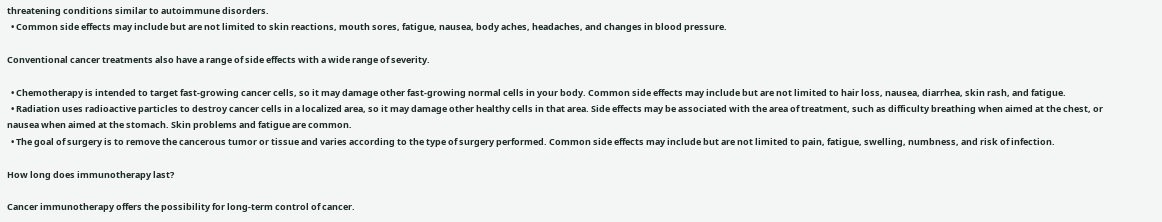threatening conditions similar to autoimmune disorders.
  • Common side effects may include but are not limited to skin reactions, mouth sores, fatigue, nausea, body aches, headaches, and changes in blood pressure.

Conventional cancer treatments also have a range of side effects with a wide range of severity.

  • Chemotherapy is intended to target fast-growing cancer cells, so it may damage other fast-growing normal cells in your body. Common side effects may include but are not limited to hair loss, nausea, diarrhea, skin rash, and fatigue.
  • Radiation uses radioactive particles to destroy cancer cells in a localized area, so it may damage other healthy cells in that area. Side effects may be associated with the area of treatment, such as difficulty breathing when aimed at the chest, or nausea when aimed at the stomach. Skin problems and fatigue are common.
  • The goal of surgery is to remove the cancerous tumor or tissue and varies according to the type of surgery performed. Common side effects may include but are not limited to pain, fatigue, swelling, numbness, and risk of infection.

How long does immunotherapy last?

Cancer immunotherapy offers the possibility for long-term control of cancer.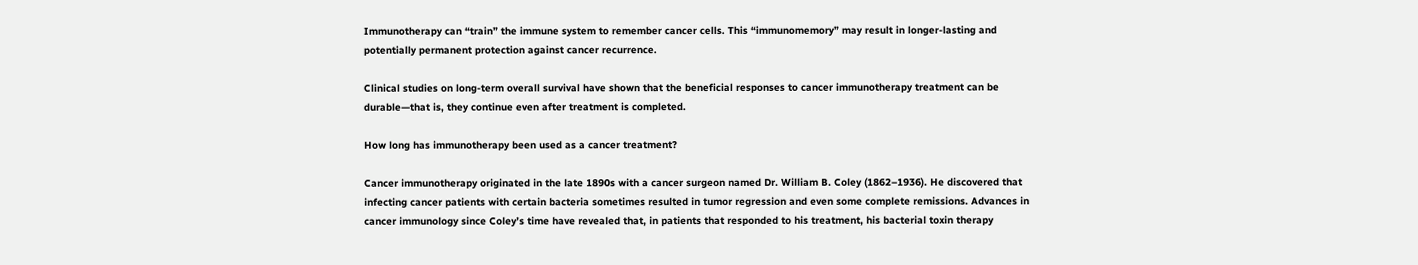Immunotherapy can “train” the immune system to remember cancer cells. This “immunomemory” may result in longer-lasting and potentially permanent protection against cancer recurrence.

Clinical studies on long-term overall survival have shown that the beneficial responses to cancer immunotherapy treatment can be durable—that is, they continue even after treatment is completed.

How long has immunotherapy been used as a cancer treatment?

Cancer immunotherapy originated in the late 1890s with a cancer surgeon named Dr. William B. Coley (1862–1936). He discovered that infecting cancer patients with certain bacteria sometimes resulted in tumor regression and even some complete remissions. Advances in cancer immunology since Coley’s time have revealed that, in patients that responded to his treatment, his bacterial toxin therapy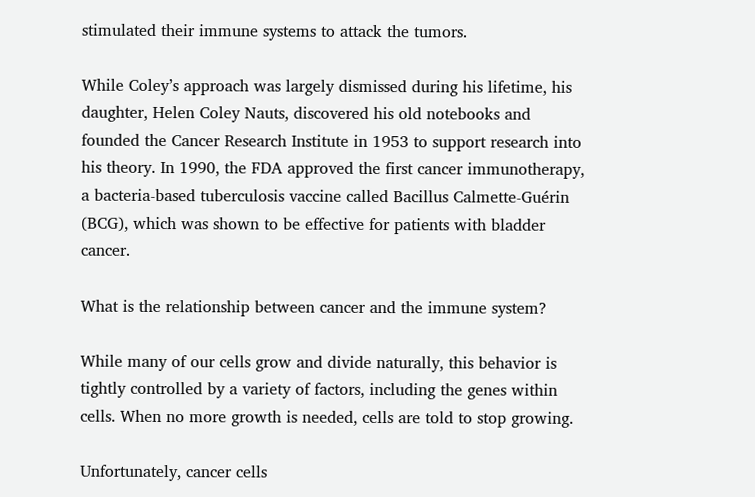stimulated their immune systems to attack the tumors.

While Coley’s approach was largely dismissed during his lifetime, his daughter, Helen Coley Nauts, discovered his old notebooks and founded the Cancer Research Institute in 1953 to support research into his theory. In 1990, the FDA approved the first cancer immunotherapy, a bacteria-based tuberculosis vaccine called Bacillus Calmette-Guérin (BCG), which was shown to be effective for patients with bladder cancer.

What is the relationship between cancer and the immune system?

While many of our cells grow and divide naturally, this behavior is tightly controlled by a variety of factors, including the genes within cells. When no more growth is needed, cells are told to stop growing.

Unfortunately, cancer cells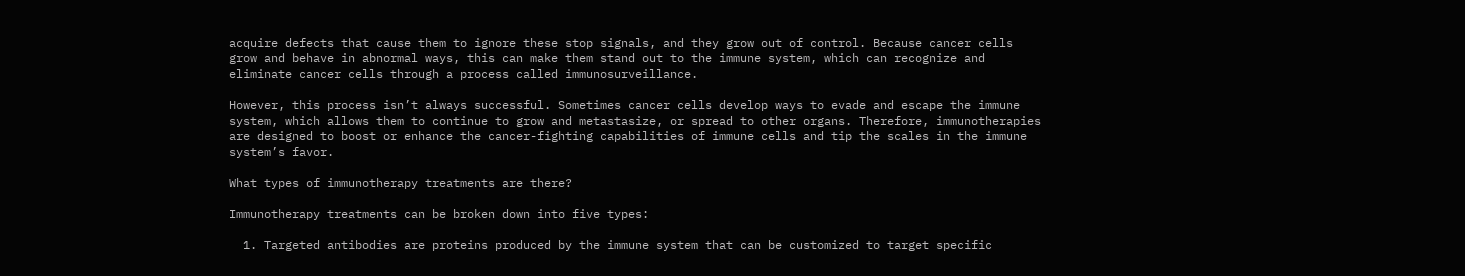acquire defects that cause them to ignore these stop signals, and they grow out of control. Because cancer cells grow and behave in abnormal ways, this can make them stand out to the immune system, which can recognize and eliminate cancer cells through a process called immunosurveillance.

However, this process isn’t always successful. Sometimes cancer cells develop ways to evade and escape the immune system, which allows them to continue to grow and metastasize, or spread to other organs. Therefore, immunotherapies are designed to boost or enhance the cancer-fighting capabilities of immune cells and tip the scales in the immune system’s favor.

What types of immunotherapy treatments are there?

Immunotherapy treatments can be broken down into five types:

  1. Targeted antibodies are proteins produced by the immune system that can be customized to target specific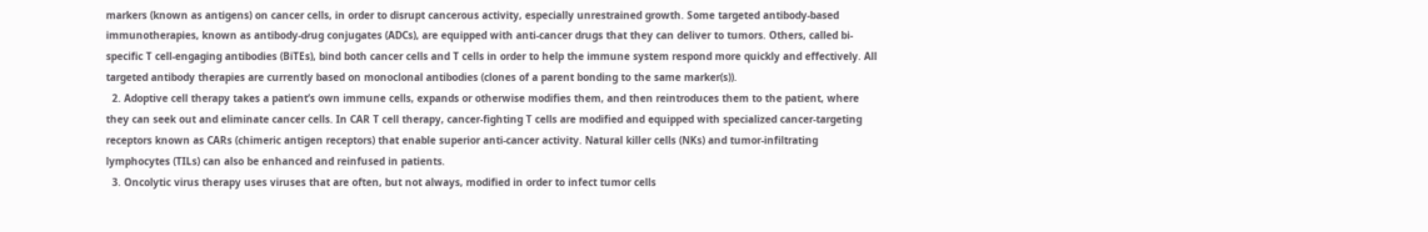markers (known as antigens) on cancer cells, in order to disrupt cancerous activity, especially unrestrained growth. Some targeted antibody-based immunotherapies, known as antibody-drug conjugates (ADCs), are equipped with anti-cancer drugs that they can deliver to tumors. Others, called bi-specific T cell-engaging antibodies (BiTEs), bind both cancer cells and T cells in order to help the immune system respond more quickly and effectively. All targeted antibody therapies are currently based on monoclonal antibodies (clones of a parent bonding to the same marker(s)).
  2. Adoptive cell therapy takes a patient’s own immune cells, expands or otherwise modifies them, and then reintroduces them to the patient, where they can seek out and eliminate cancer cells. In CAR T cell therapy, cancer-fighting T cells are modified and equipped with specialized cancer-targeting receptors known as CARs (chimeric antigen receptors) that enable superior anti-cancer activity. Natural killer cells (NKs) and tumor-infiltrating lymphocytes (TILs) can also be enhanced and reinfused in patients.
  3. Oncolytic virus therapy uses viruses that are often, but not always, modified in order to infect tumor cells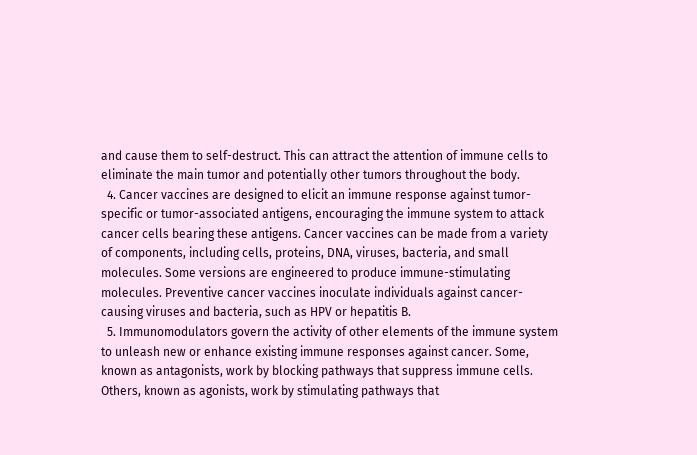and cause them to self-destruct. This can attract the attention of immune cells to eliminate the main tumor and potentially other tumors throughout the body.
  4. Cancer vaccines are designed to elicit an immune response against tumor-specific or tumor-associated antigens, encouraging the immune system to attack cancer cells bearing these antigens. Cancer vaccines can be made from a variety of components, including cells, proteins, DNA, viruses, bacteria, and small molecules. Some versions are engineered to produce immune-stimulating molecules. Preventive cancer vaccines inoculate individuals against cancer-causing viruses and bacteria, such as HPV or hepatitis B.
  5. Immunomodulators govern the activity of other elements of the immune system to unleash new or enhance existing immune responses against cancer. Some, known as antagonists, work by blocking pathways that suppress immune cells. Others, known as agonists, work by stimulating pathways that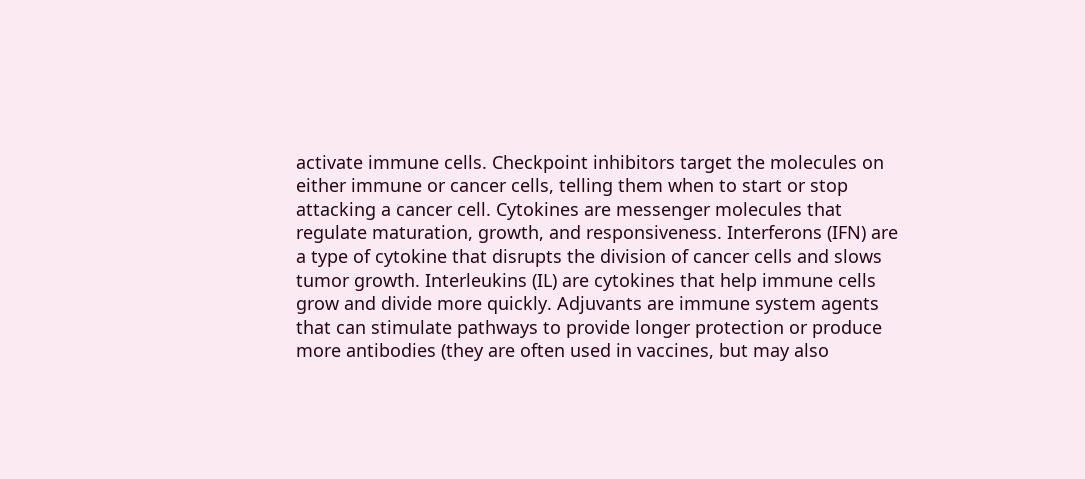activate immune cells. Checkpoint inhibitors target the molecules on either immune or cancer cells, telling them when to start or stop attacking a cancer cell. Cytokines are messenger molecules that regulate maturation, growth, and responsiveness. Interferons (IFN) are a type of cytokine that disrupts the division of cancer cells and slows tumor growth. Interleukins (IL) are cytokines that help immune cells grow and divide more quickly. Adjuvants are immune system agents that can stimulate pathways to provide longer protection or produce more antibodies (they are often used in vaccines, but may also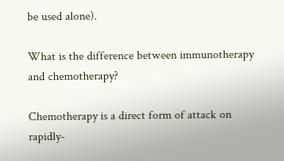be used alone).

What is the difference between immunotherapy and chemotherapy?

Chemotherapy is a direct form of attack on rapidly-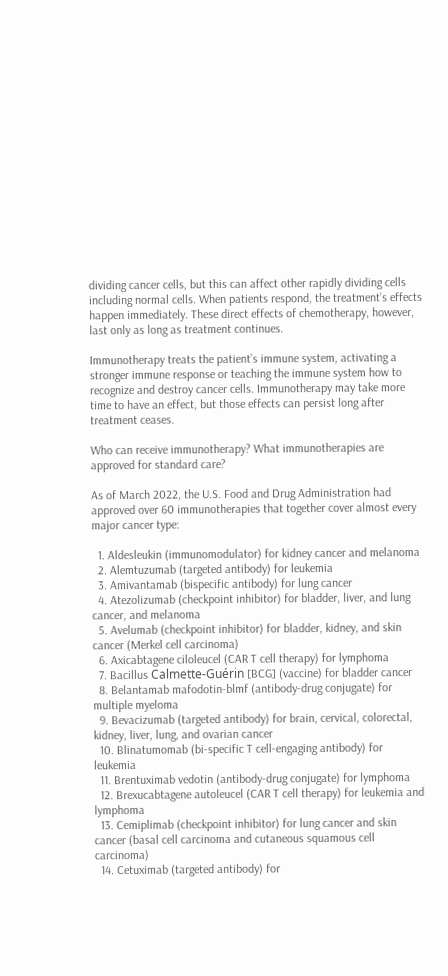dividing cancer cells, but this can affect other rapidly dividing cells including normal cells. When patients respond, the treatment’s effects happen immediately. These direct effects of chemotherapy, however, last only as long as treatment continues.

Immunotherapy treats the patient’s immune system, activating a stronger immune response or teaching the immune system how to recognize and destroy cancer cells. Immunotherapy may take more time to have an effect, but those effects can persist long after treatment ceases.

Who can receive immunotherapy? What immunotherapies are approved for standard care?

As of March 2022, the U.S. Food and Drug Administration had approved over 60 immunotherapies that together cover almost every major cancer type:

  1. Aldesleukin (immunomodulator) for kidney cancer and melanoma
  2. Alemtuzumab (targeted antibody) for leukemia
  3. Amivantamab (bispecific antibody) for lung cancer
  4. Atezolizumab (checkpoint inhibitor) for bladder, liver, and lung cancer, and melanoma
  5. Avelumab (checkpoint inhibitor) for bladder, kidney, and skin cancer (Merkel cell carcinoma)
  6. Axicabtagene ciloleucel (CAR T cell therapy) for lymphoma
  7. Bacillus Calmette-Guérin [BCG] (vaccine) for bladder cancer
  8. Belantamab mafodotin-blmf (antibody-drug conjugate) for multiple myeloma
  9. Bevacizumab (targeted antibody) for brain, cervical, colorectal, kidney, liver, lung, and ovarian cancer
  10. Blinatumomab (bi-specific T cell-engaging antibody) for leukemia
  11. Brentuximab vedotin (antibody-drug conjugate) for lymphoma
  12. Brexucabtagene autoleucel (CAR T cell therapy) for leukemia and lymphoma
  13. Cemiplimab (checkpoint inhibitor) for lung cancer and skin cancer (basal cell carcinoma and cutaneous squamous cell carcinoma)
  14. Cetuximab (targeted antibody) for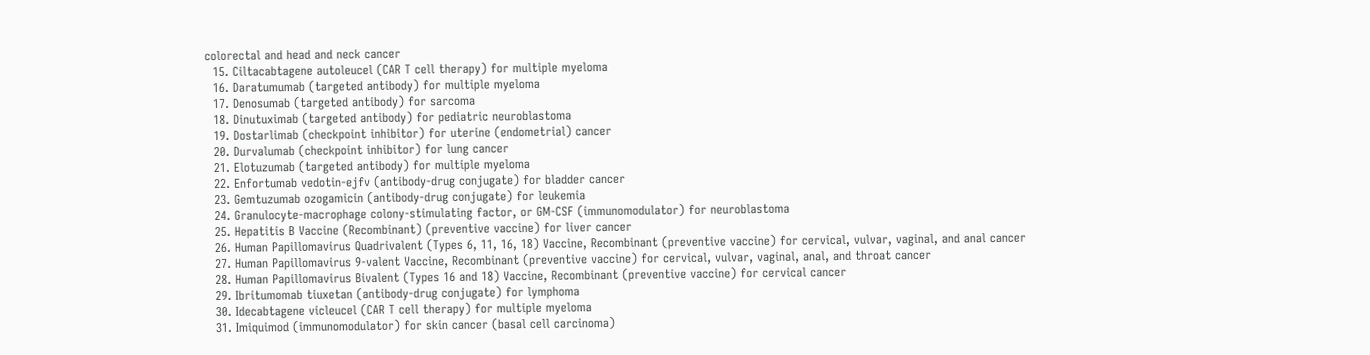colorectal and head and neck cancer
  15. Ciltacabtagene autoleucel (CAR T cell therapy) for multiple myeloma
  16. Daratumumab (targeted antibody) for multiple myeloma
  17. Denosumab (targeted antibody) for sarcoma
  18. Dinutuximab (targeted antibody) for pediatric neuroblastoma
  19. Dostarlimab (checkpoint inhibitor) for uterine (endometrial) cancer
  20. Durvalumab (checkpoint inhibitor) for lung cancer
  21. Elotuzumab (targeted antibody) for multiple myeloma
  22. Enfortumab vedotin-ejfv (antibody-drug conjugate) for bladder cancer
  23. Gemtuzumab ozogamicin (antibody-drug conjugate) for leukemia
  24. Granulocyte-macrophage colony-stimulating factor, or GM-CSF (immunomodulator) for neuroblastoma
  25. Hepatitis B Vaccine (Recombinant) (preventive vaccine) for liver cancer
  26. Human Papillomavirus Quadrivalent (Types 6, 11, 16, 18) Vaccine, Recombinant (preventive vaccine) for cervical, vulvar, vaginal, and anal cancer
  27. Human Papillomavirus 9-valent Vaccine, Recombinant (preventive vaccine) for cervical, vulvar, vaginal, anal, and throat cancer
  28. Human Papillomavirus Bivalent (Types 16 and 18) Vaccine, Recombinant (preventive vaccine) for cervical cancer
  29. Ibritumomab tiuxetan (antibody-drug conjugate) for lymphoma
  30. Idecabtagene vicleucel (CAR T cell therapy) for multiple myeloma
  31. Imiquimod (immunomodulator) for skin cancer (basal cell carcinoma)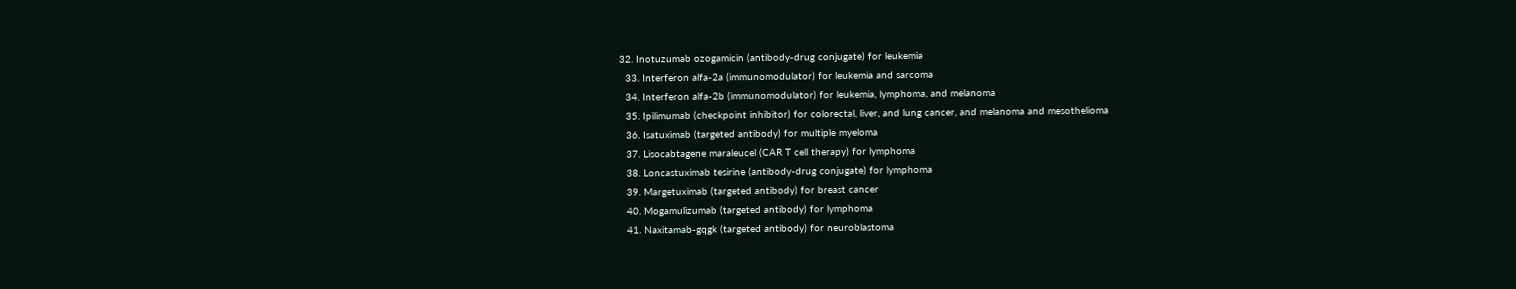32. Inotuzumab ozogamicin (antibody-drug conjugate) for leukemia
  33. Interferon alfa-2a (immunomodulator) for leukemia and sarcoma
  34. Interferon alfa-2b (immunomodulator) for leukemia, lymphoma, and melanoma
  35. Ipilimumab (checkpoint inhibitor) for colorectal, liver, and lung cancer, and melanoma and mesothelioma
  36. Isatuximab (targeted antibody) for multiple myeloma
  37. Lisocabtagene maraleucel (CAR T cell therapy) for lymphoma
  38. Loncastuximab tesirine (antibody-drug conjugate) for lymphoma
  39. Margetuximab (targeted antibody) for breast cancer
  40. Mogamulizumab (targeted antibody) for lymphoma
  41. Naxitamab-gqgk (targeted antibody) for neuroblastoma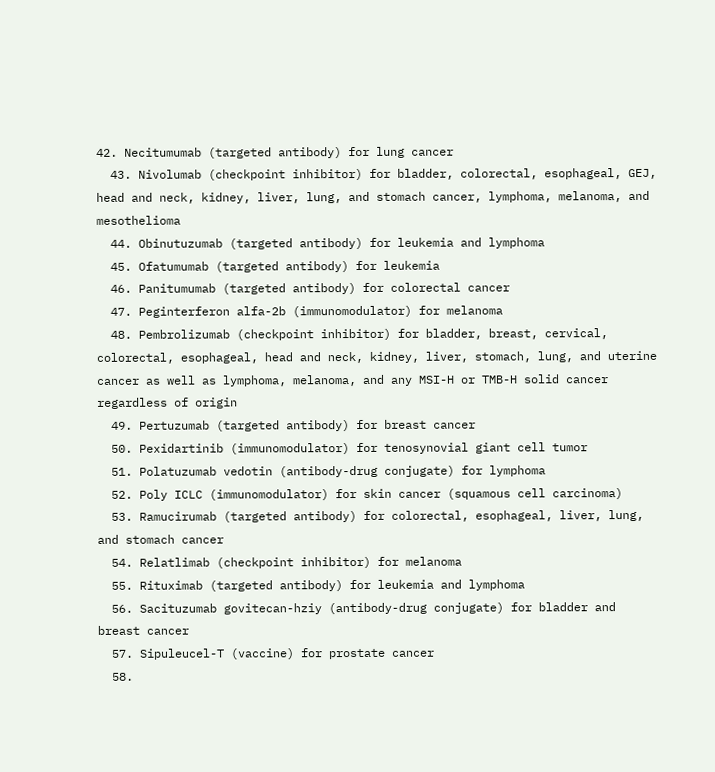42. Necitumumab (targeted antibody) for lung cancer
  43. Nivolumab (checkpoint inhibitor) for bladder, colorectal, esophageal, GEJ, head and neck, kidney, liver, lung, and stomach cancer, lymphoma, melanoma, and mesothelioma
  44. Obinutuzumab (targeted antibody) for leukemia and lymphoma
  45. Ofatumumab (targeted antibody) for leukemia
  46. Panitumumab (targeted antibody) for colorectal cancer
  47. Peginterferon alfa-2b (immunomodulator) for melanoma
  48. Pembrolizumab (checkpoint inhibitor) for bladder, breast, cervical, colorectal, esophageal, head and neck, kidney, liver, stomach, lung, and uterine cancer as well as lymphoma, melanoma, and any MSI-H or TMB-H solid cancer regardless of origin
  49. Pertuzumab (targeted antibody) for breast cancer
  50. Pexidartinib (immunomodulator) for tenosynovial giant cell tumor
  51. Polatuzumab vedotin (antibody-drug conjugate) for lymphoma
  52. Poly ICLC (immunomodulator) for skin cancer (squamous cell carcinoma)
  53. Ramucirumab (targeted antibody) for colorectal, esophageal, liver, lung, and stomach cancer
  54. Relatlimab (checkpoint inhibitor) for melanoma
  55. Rituximab (targeted antibody) for leukemia and lymphoma
  56. Sacituzumab govitecan-hziy (antibody-drug conjugate) for bladder and breast cancer
  57. Sipuleucel-T (vaccine) for prostate cancer
  58.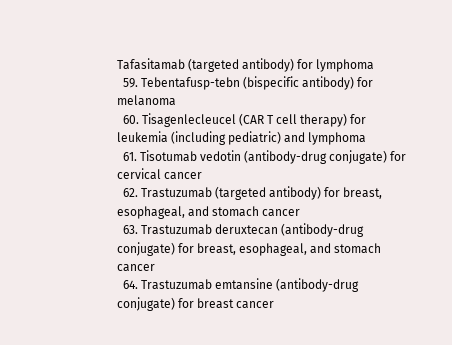Tafasitamab (targeted antibody) for lymphoma
  59. Tebentafusp-tebn (bispecific antibody) for melanoma
  60. Tisagenlecleucel (CAR T cell therapy) for leukemia (including pediatric) and lymphoma
  61. Tisotumab vedotin (antibody-drug conjugate) for cervical cancer
  62. Trastuzumab (targeted antibody) for breast, esophageal, and stomach cancer
  63. Trastuzumab deruxtecan (antibody-drug conjugate) for breast, esophageal, and stomach cancer
  64. Trastuzumab emtansine (antibody-drug conjugate) for breast cancer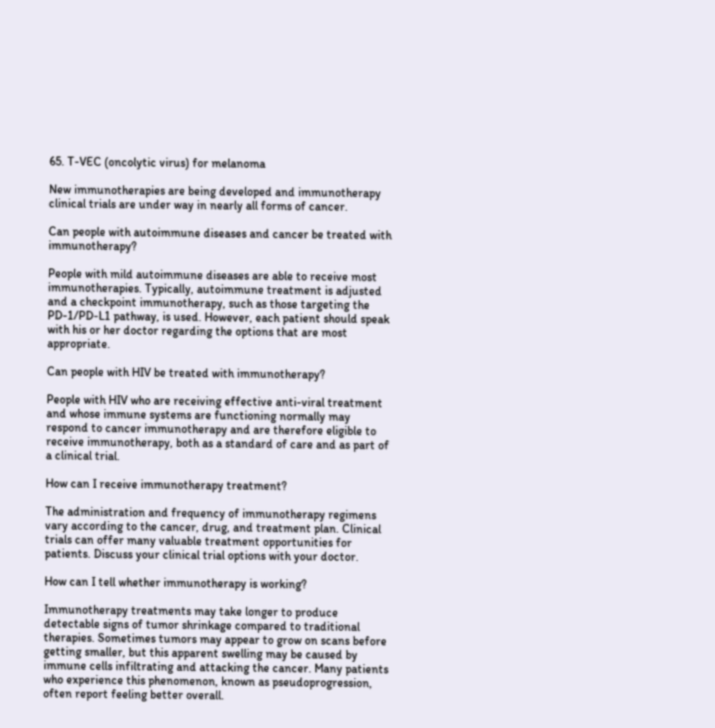65. T-VEC (oncolytic virus) for melanoma

New immunotherapies are being developed and immunotherapy clinical trials are under way in nearly all forms of cancer.

Can people with autoimmune diseases and cancer be treated with immunotherapy?

People with mild autoimmune diseases are able to receive most immunotherapies. Typically, autoimmune treatment is adjusted and a checkpoint immunotherapy, such as those targeting the PD-1/PD-L1 pathway, is used. However, each patient should speak with his or her doctor regarding the options that are most appropriate.

Can people with HIV be treated with immunotherapy?

People with HIV who are receiving effective anti-viral treatment and whose immune systems are functioning normally may respond to cancer immunotherapy and are therefore eligible to receive immunotherapy, both as a standard of care and as part of a clinical trial.

How can I receive immunotherapy treatment?

The administration and frequency of immunotherapy regimens vary according to the cancer, drug, and treatment plan. Clinical trials can offer many valuable treatment opportunities for patients. Discuss your clinical trial options with your doctor.

How can I tell whether immunotherapy is working?

Immunotherapy treatments may take longer to produce detectable signs of tumor shrinkage compared to traditional therapies. Sometimes tumors may appear to grow on scans before getting smaller, but this apparent swelling may be caused by immune cells infiltrating and attacking the cancer. Many patients who experience this phenomenon, known as pseudoprogression, often report feeling better overall.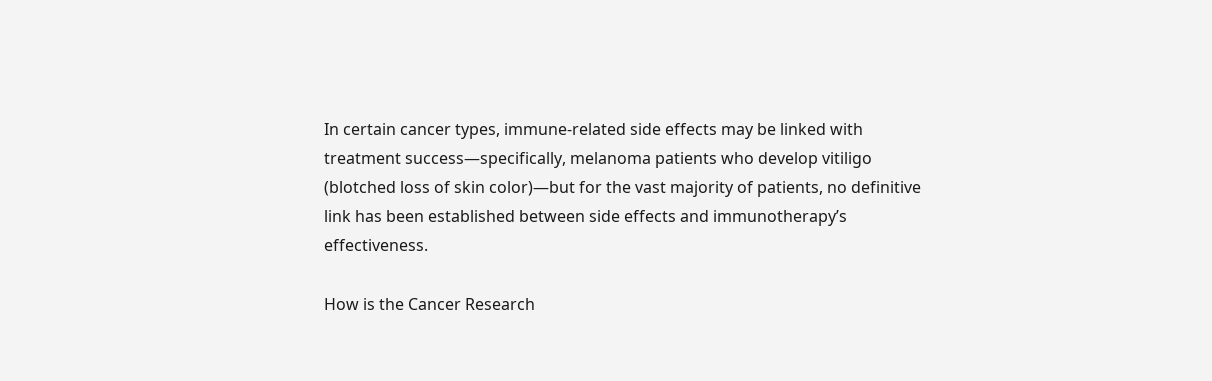In certain cancer types, immune-related side effects may be linked with treatment success—specifically, melanoma patients who develop vitiligo (blotched loss of skin color)—but for the vast majority of patients, no definitive link has been established between side effects and immunotherapy’s effectiveness.

How is the Cancer Research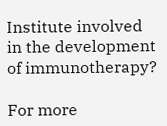Institute involved in the development of immunotherapy?

For more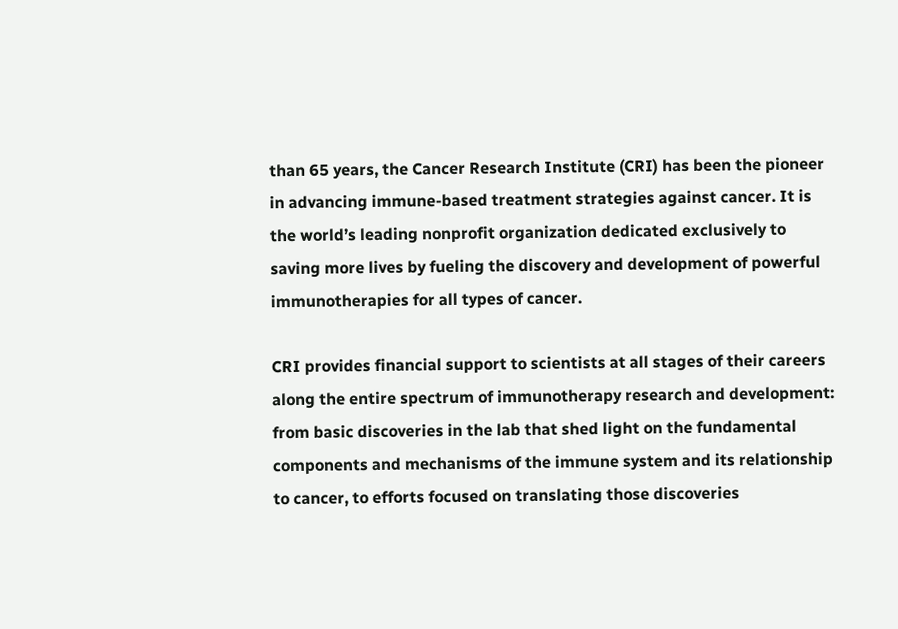than 65 years, the Cancer Research Institute (CRI) has been the pioneer in advancing immune-based treatment strategies against cancer. It is the world’s leading nonprofit organization dedicated exclusively to saving more lives by fueling the discovery and development of powerful immunotherapies for all types of cancer.

CRI provides financial support to scientists at all stages of their careers along the entire spectrum of immunotherapy research and development: from basic discoveries in the lab that shed light on the fundamental components and mechanisms of the immune system and its relationship to cancer, to efforts focused on translating those discoveries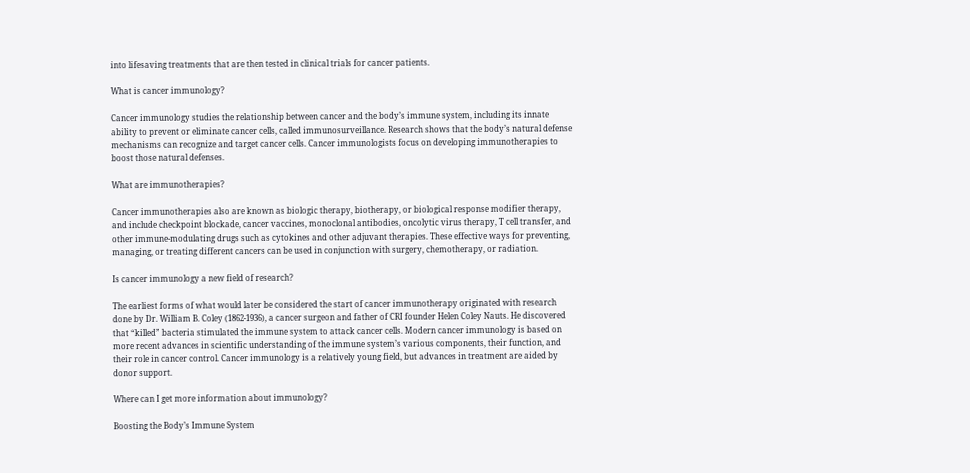into lifesaving treatments that are then tested in clinical trials for cancer patients.

What is cancer immunology?

Cancer immunology studies the relationship between cancer and the body’s immune system, including its innate ability to prevent or eliminate cancer cells, called immunosurveillance. Research shows that the body’s natural defense mechanisms can recognize and target cancer cells. Cancer immunologists focus on developing immunotherapies to boost those natural defenses.

What are immunotherapies?

Cancer immunotherapies also are known as biologic therapy, biotherapy, or biological response modifier therapy, and include checkpoint blockade, cancer vaccines, monoclonal antibodies, oncolytic virus therapy, T cell transfer, and other immune-modulating drugs such as cytokines and other adjuvant therapies. These effective ways for preventing, managing, or treating different cancers can be used in conjunction with surgery, chemotherapy, or radiation.

Is cancer immunology a new field of research?

The earliest forms of what would later be considered the start of cancer immunotherapy originated with research done by Dr. William B. Coley (1862-1936), a cancer surgeon and father of CRI founder Helen Coley Nauts. He discovered that “killed” bacteria stimulated the immune system to attack cancer cells. Modern cancer immunology is based on more recent advances in scientific understanding of the immune system’s various components, their function, and their role in cancer control. Cancer immunology is a relatively young field, but advances in treatment are aided by donor support.

Where can I get more information about immunology?

Boosting the Body’s Immune System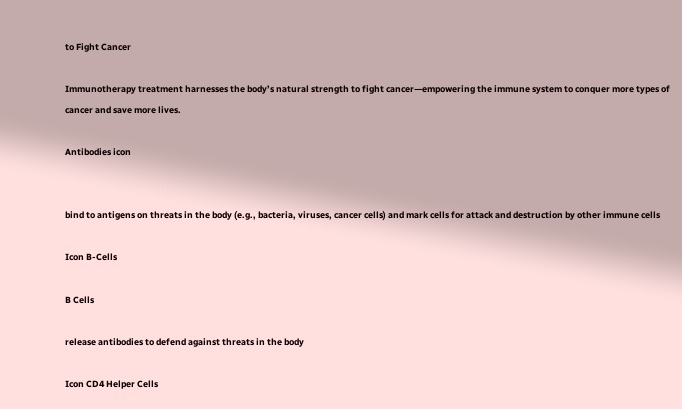to Fight Cancer

Immunotherapy treatment harnesses the body’s natural strength to fight cancer—empowering the immune system to conquer more types of cancer and save more lives.

Antibodies icon


bind to antigens on threats in the body (e.g., bacteria, viruses, cancer cells) and mark cells for attack and destruction by other immune cells

Icon B-Cells

B Cells

release antibodies to defend against threats in the body

Icon CD4 Helper Cells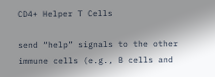CD4+ Helper T Cells

send “help” signals to the other immune cells (e.g., B cells and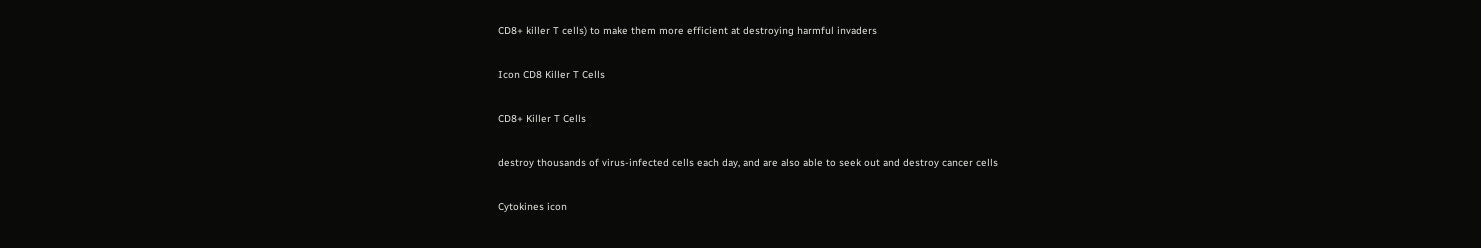CD8+ killer T cells) to make them more efficient at destroying harmful invaders

Icon CD8 Killer T Cells

CD8+ Killer T Cells

destroy thousands of virus-infected cells each day, and are also able to seek out and destroy cancer cells

Cytokines icon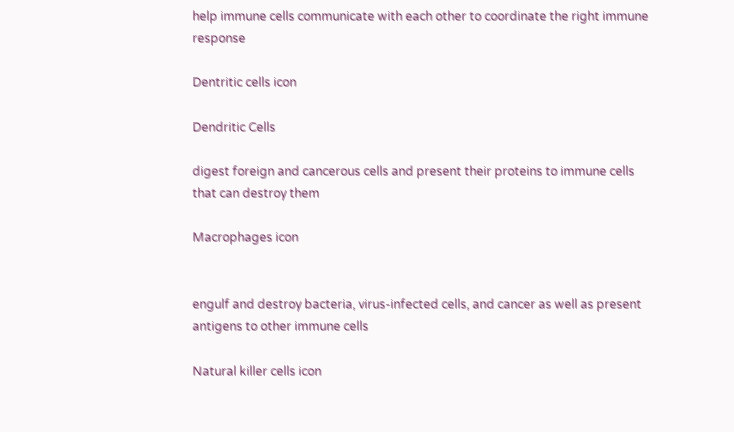help immune cells communicate with each other to coordinate the right immune response

Dentritic cells icon

Dendritic Cells

digest foreign and cancerous cells and present their proteins to immune cells that can destroy them

Macrophages icon


engulf and destroy bacteria, virus-infected cells, and cancer as well as present antigens to other immune cells

Natural killer cells icon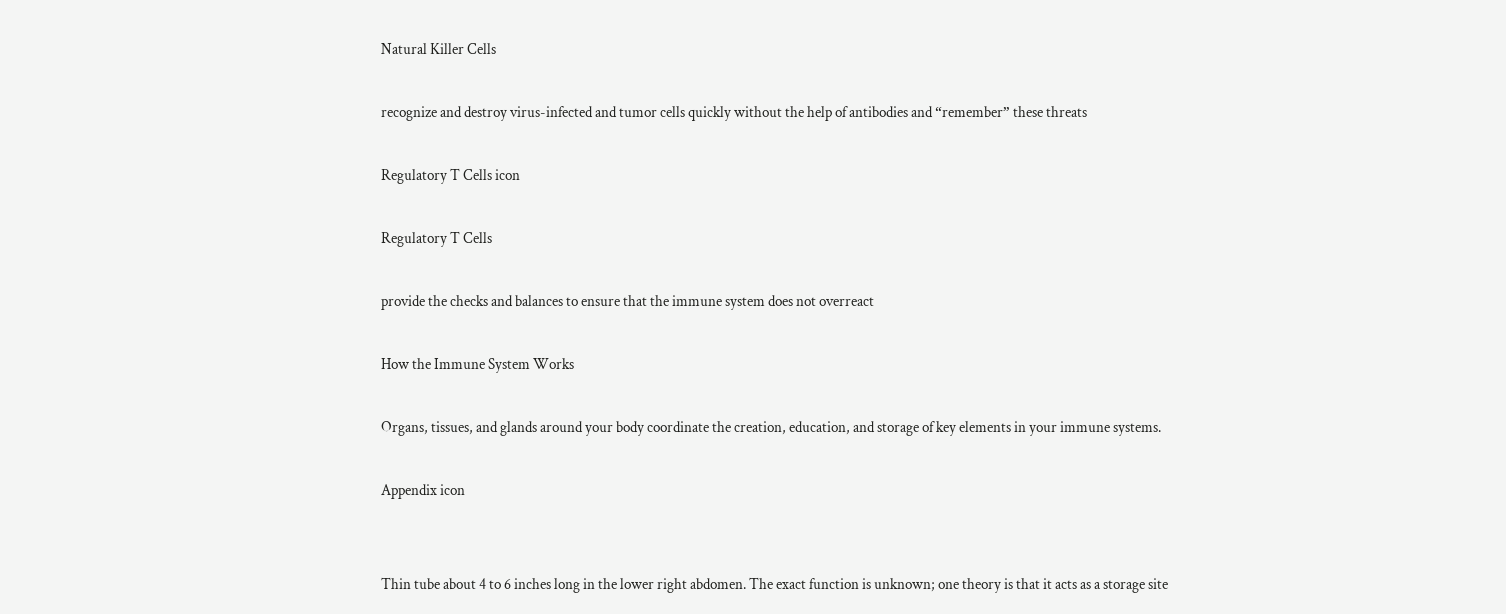Natural Killer Cells

recognize and destroy virus-infected and tumor cells quickly without the help of antibodies and “remember” these threats

Regulatory T Cells icon

Regulatory T Cells

provide the checks and balances to ensure that the immune system does not overreact

How the Immune System Works

Organs, tissues, and glands around your body coordinate the creation, education, and storage of key elements in your immune systems.

Appendix icon


Thin tube about 4 to 6 inches long in the lower right abdomen. The exact function is unknown; one theory is that it acts as a storage site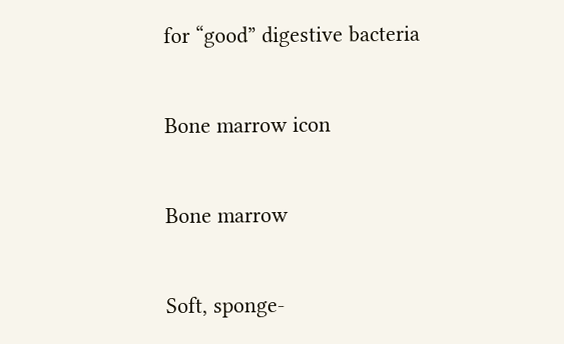for “good” digestive bacteria

Bone marrow icon

Bone marrow

Soft, sponge-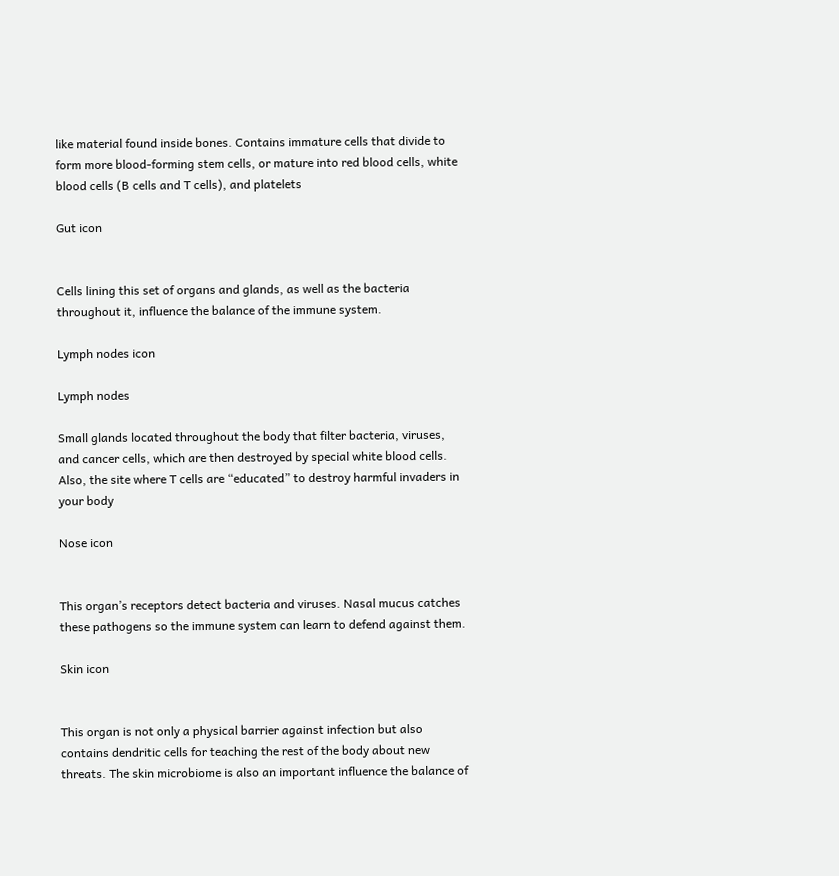like material found inside bones. Contains immature cells that divide to form more blood-forming stem cells, or mature into red blood cells, white blood cells (B cells and T cells), and platelets

Gut icon


Cells lining this set of organs and glands, as well as the bacteria throughout it, influence the balance of the immune system.

Lymph nodes icon

Lymph nodes

Small glands located throughout the body that filter bacteria, viruses, and cancer cells, which are then destroyed by special white blood cells. Also, the site where T cells are “educated” to destroy harmful invaders in your body

Nose icon


This organ’s receptors detect bacteria and viruses. Nasal mucus catches these pathogens so the immune system can learn to defend against them.

Skin icon


This organ is not only a physical barrier against infection but also contains dendritic cells for teaching the rest of the body about new threats. The skin microbiome is also an important influence the balance of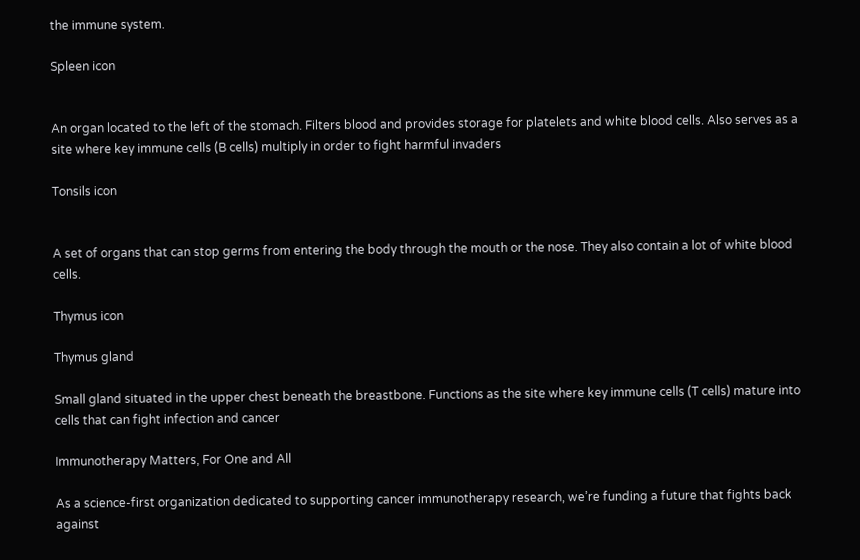the immune system.

Spleen icon


An organ located to the left of the stomach. Filters blood and provides storage for platelets and white blood cells. Also serves as a site where key immune cells (B cells) multiply in order to fight harmful invaders

Tonsils icon


A set of organs that can stop germs from entering the body through the mouth or the nose. They also contain a lot of white blood cells.

Thymus icon

Thymus gland

Small gland situated in the upper chest beneath the breastbone. Functions as the site where key immune cells (T cells) mature into cells that can fight infection and cancer

Immunotherapy Matters, For One and All

As a science-first organization dedicated to supporting cancer immunotherapy research, we’re funding a future that fights back against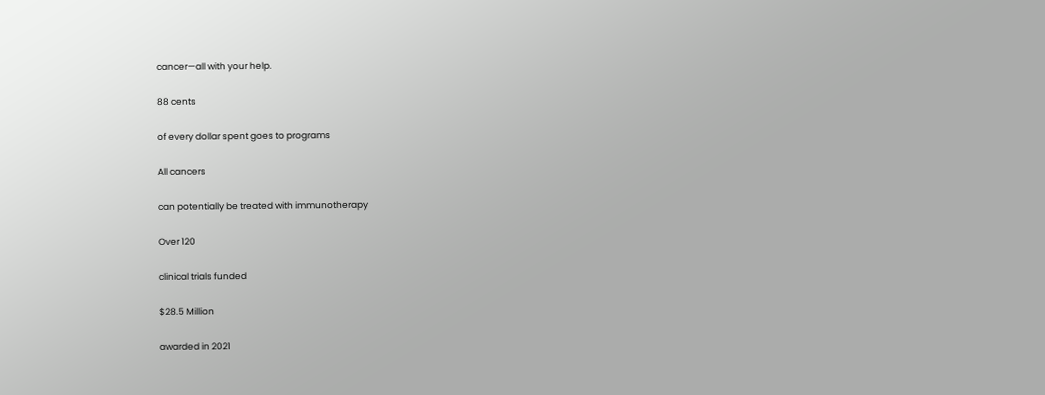cancer—all with your help.

88 cents

of every dollar spent goes to programs

All cancers

can potentially be treated with immunotherapy

Over 120

clinical trials funded

$28.5 Million

awarded in 2021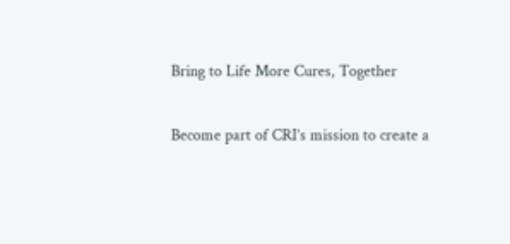Bring to Life More Cures, Together

Become part of CRI’s mission to create a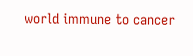world immune to cancer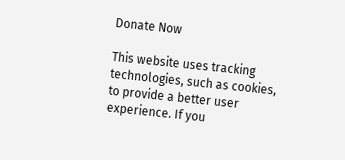Donate Now

This website uses tracking technologies, such as cookies, to provide a better user experience. If you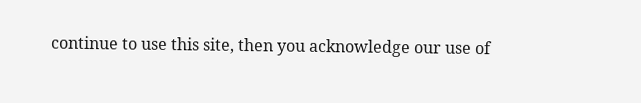continue to use this site, then you acknowledge our use of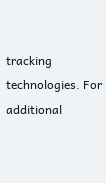tracking technologies. For additional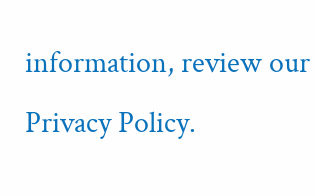information, review our Privacy Policy.